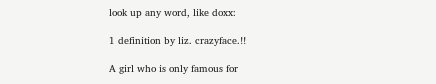look up any word, like doxx:

1 definition by liz. crazyface.!!

A girl who is only famous for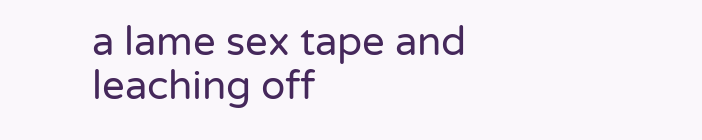a lame sex tape and leaching off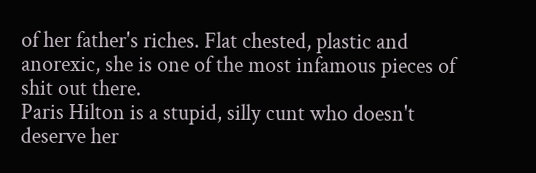of her father's riches. Flat chested, plastic and anorexic, she is one of the most infamous pieces of shit out there.
Paris Hilton is a stupid, silly cunt who doesn't deserve her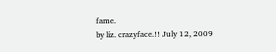fame.
by liz. crazyface.!! July 12, 2009